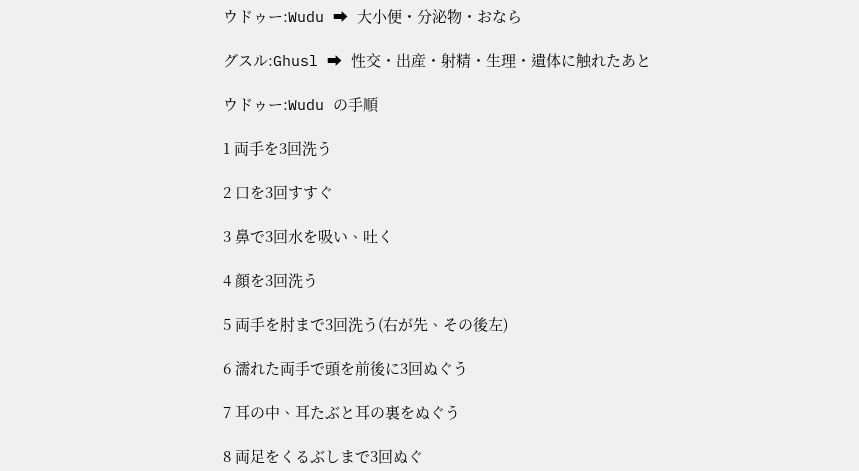ウドゥー:Wudu ➡ 大小便・分泌物・おなら

グスル:Ghusl ➡ 性交・出産・射精・生理・遺体に触れたあと

ウドゥー:Wudu の手順

1 両手を3回洗う

2 口を3回すすぐ

3 鼻で3回水を吸い、吐く

4 顔を3回洗う

5 両手を肘まで3回洗う(右が先、その後左)

6 濡れた両手で頭を前後に3回ぬぐう

7 耳の中、耳たぶと耳の裏をぬぐう

8 両足をくるぶしまで3回ぬぐ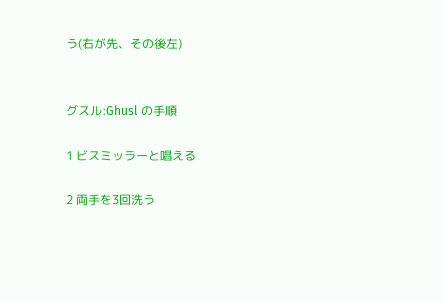う(右が先、その後左)


グスル:Ghusl の手順

1 ビスミッラーと唱える

2 両手を3回洗う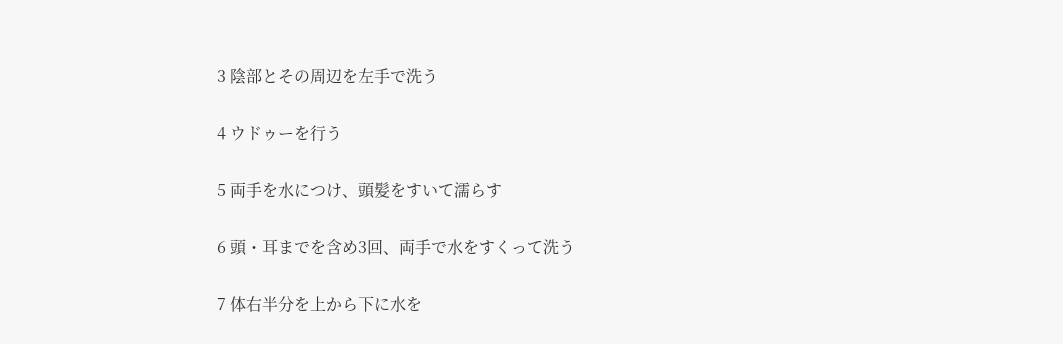3 陰部とその周辺を左手で洗う

4 ウドゥーを行う

5 両手を水につけ、頭髪をすいて濡らす

6 頭・耳までを含め3回、両手で水をすくって洗う

7 体右半分を上から下に水を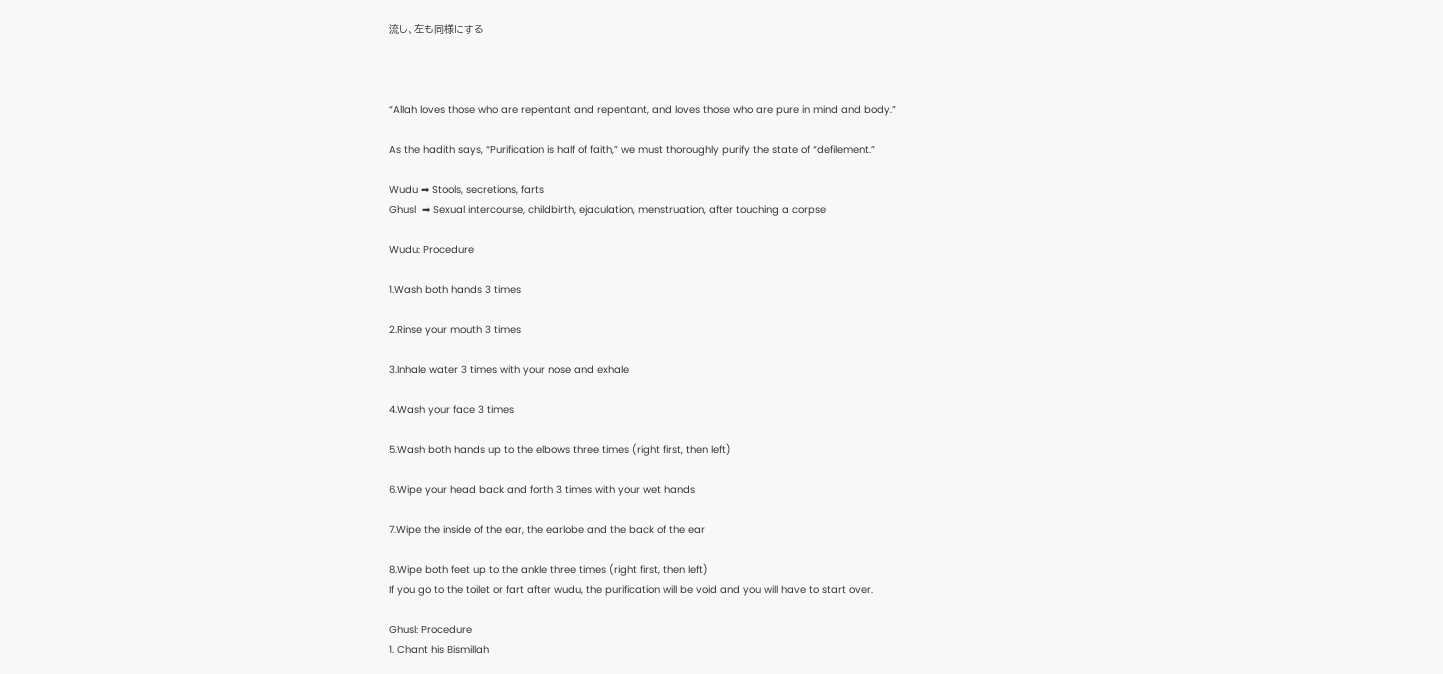流し、左も同様にする



“Allah loves those who are repentant and repentant, and loves those who are pure in mind and body.”

As the hadith says, “Purification is half of faith,” we must thoroughly purify the state of “defilement.”

Wudu ➡ Stools, secretions, farts
Ghusl  ➡ Sexual intercourse, childbirth, ejaculation, menstruation, after touching a corpse

Wudu: Procedure

1.Wash both hands 3 times

2.Rinse your mouth 3 times

3.Inhale water 3 times with your nose and exhale

4.Wash your face 3 times

5.Wash both hands up to the elbows three times (right first, then left)

6.Wipe your head back and forth 3 times with your wet hands

7.Wipe the inside of the ear, the earlobe and the back of the ear

8.Wipe both feet up to the ankle three times (right first, then left)
If you go to the toilet or fart after wudu, the purification will be void and you will have to start over.

Ghusl: Procedure
1. Chant his Bismillah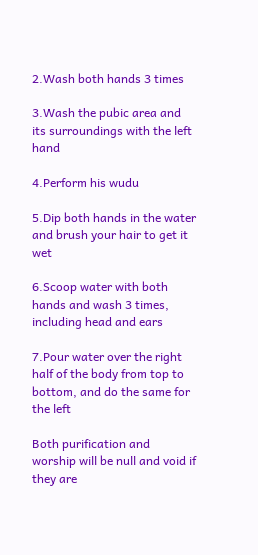2.Wash both hands 3 times

3.Wash the pubic area and its surroundings with the left hand

4.Perform his wudu

5.Dip both hands in the water and brush your hair to get it wet

6.Scoop water with both hands and wash 3 times, including head and ears

7.Pour water over the right half of the body from top to bottom, and do the same for the left

Both purification and worship will be null and void if they are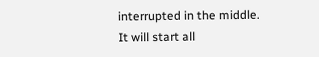interrupted in the middle.
It will start all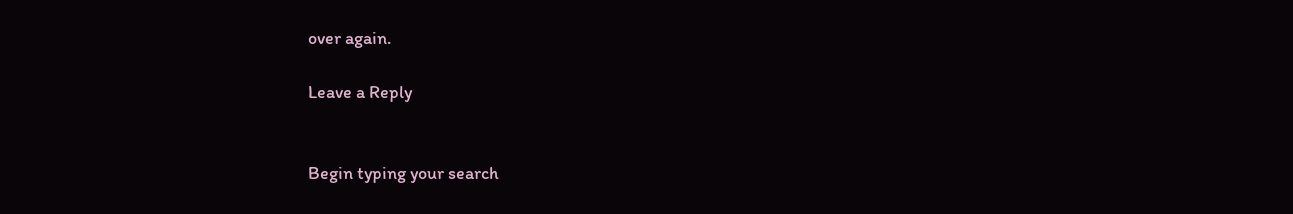over again.

Leave a Reply


Begin typing your search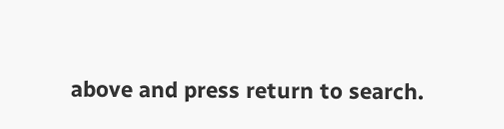above and press return to search.